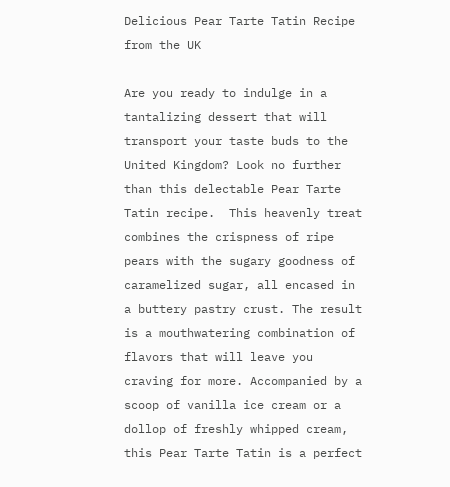Delicious Pear Tarte Tatin Recipe from the UK

Are you ready to indulge in a tantalizing dessert that will transport your taste buds to the United Kingdom? Look no further than this delectable Pear Tarte Tatin recipe.  This heavenly treat combines the crispness of ripe pears with the sugary goodness of caramelized sugar, all encased in a buttery pastry crust. The result is a mouthwatering combination of flavors that will leave you craving for more. Accompanied by a scoop of vanilla ice cream or a dollop of freshly whipped cream, this Pear Tarte Tatin is a perfect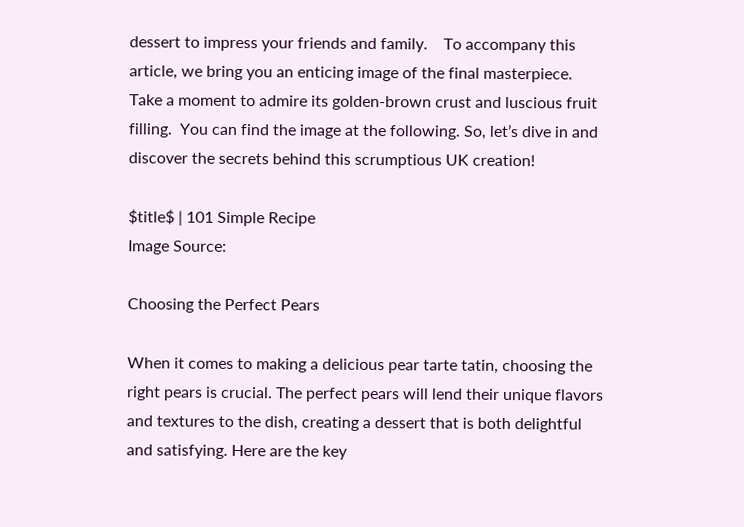dessert to impress your friends and family.    To accompany this article, we bring you an enticing image of the final masterpiece. Take a moment to admire its golden-brown crust and luscious fruit filling.  You can find the image at the following. So, let’s dive in and discover the secrets behind this scrumptious UK creation!

$title$ | 101 Simple Recipe
Image Source:

Choosing the Perfect Pears

When it comes to making a delicious pear tarte tatin, choosing the right pears is crucial. The perfect pears will lend their unique flavors and textures to the dish, creating a dessert that is both delightful and satisfying. Here are the key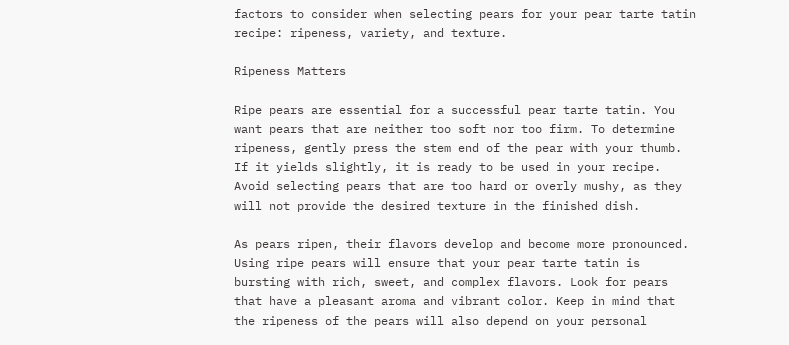factors to consider when selecting pears for your pear tarte tatin recipe: ripeness, variety, and texture.

Ripeness Matters

Ripe pears are essential for a successful pear tarte tatin. You want pears that are neither too soft nor too firm. To determine ripeness, gently press the stem end of the pear with your thumb. If it yields slightly, it is ready to be used in your recipe. Avoid selecting pears that are too hard or overly mushy, as they will not provide the desired texture in the finished dish.

As pears ripen, their flavors develop and become more pronounced. Using ripe pears will ensure that your pear tarte tatin is bursting with rich, sweet, and complex flavors. Look for pears that have a pleasant aroma and vibrant color. Keep in mind that the ripeness of the pears will also depend on your personal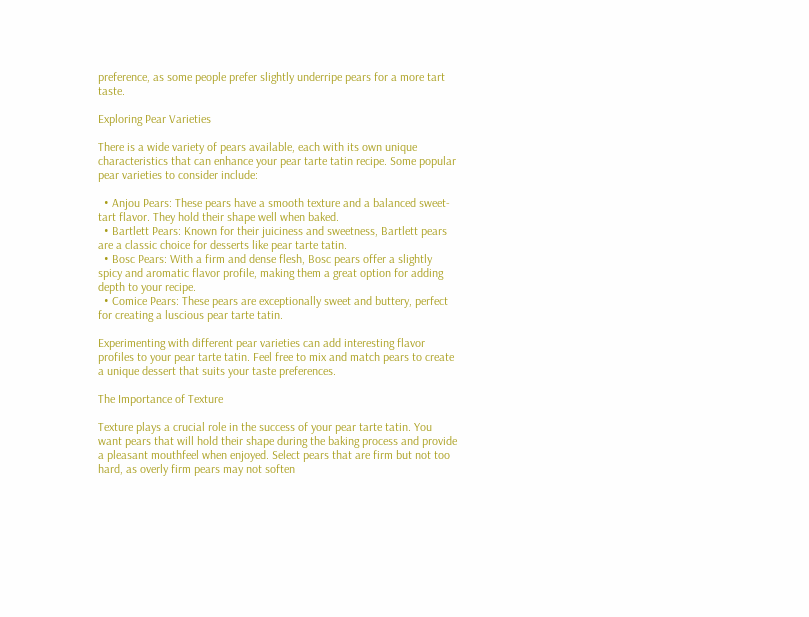preference, as some people prefer slightly underripe pears for a more tart taste.

Exploring Pear Varieties

There is a wide variety of pears available, each with its own unique characteristics that can enhance your pear tarte tatin recipe. Some popular pear varieties to consider include:

  • Anjou Pears: These pears have a smooth texture and a balanced sweet-tart flavor. They hold their shape well when baked.
  • Bartlett Pears: Known for their juiciness and sweetness, Bartlett pears are a classic choice for desserts like pear tarte tatin.
  • Bosc Pears: With a firm and dense flesh, Bosc pears offer a slightly spicy and aromatic flavor profile, making them a great option for adding depth to your recipe.
  • Comice Pears: These pears are exceptionally sweet and buttery, perfect for creating a luscious pear tarte tatin.

Experimenting with different pear varieties can add interesting flavor profiles to your pear tarte tatin. Feel free to mix and match pears to create a unique dessert that suits your taste preferences.

The Importance of Texture

Texture plays a crucial role in the success of your pear tarte tatin. You want pears that will hold their shape during the baking process and provide a pleasant mouthfeel when enjoyed. Select pears that are firm but not too hard, as overly firm pears may not soften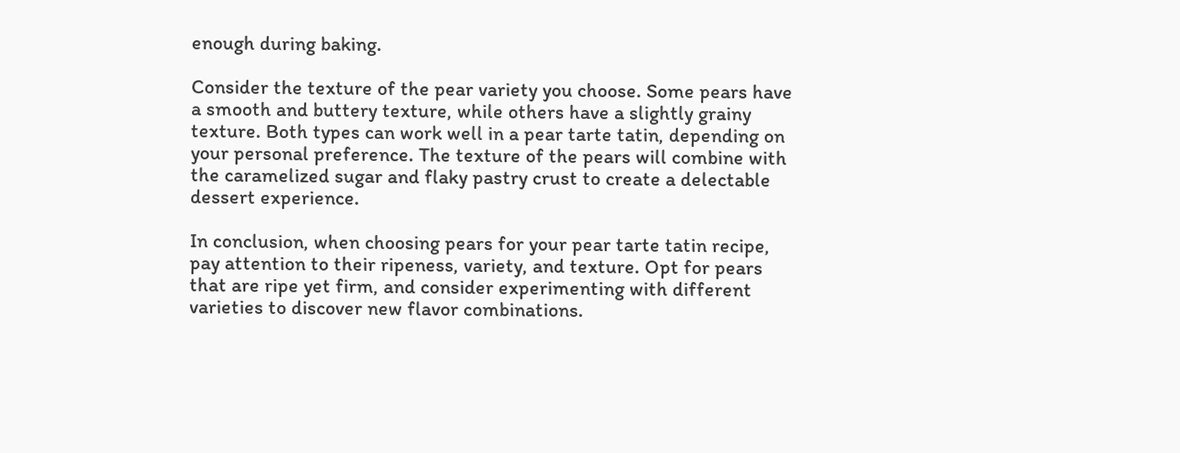enough during baking.

Consider the texture of the pear variety you choose. Some pears have a smooth and buttery texture, while others have a slightly grainy texture. Both types can work well in a pear tarte tatin, depending on your personal preference. The texture of the pears will combine with the caramelized sugar and flaky pastry crust to create a delectable dessert experience.

In conclusion, when choosing pears for your pear tarte tatin recipe, pay attention to their ripeness, variety, and texture. Opt for pears that are ripe yet firm, and consider experimenting with different varieties to discover new flavor combinations.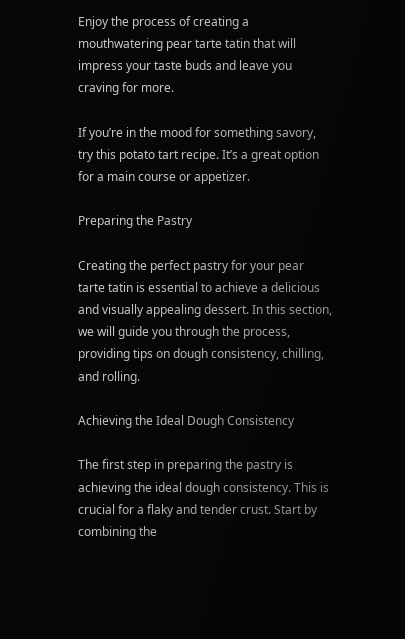Enjoy the process of creating a mouthwatering pear tarte tatin that will impress your taste buds and leave you craving for more.

If you’re in the mood for something savory, try this potato tart recipe. It’s a great option for a main course or appetizer.

Preparing the Pastry

Creating the perfect pastry for your pear tarte tatin is essential to achieve a delicious and visually appealing dessert. In this section, we will guide you through the process, providing tips on dough consistency, chilling, and rolling.

Achieving the Ideal Dough Consistency

The first step in preparing the pastry is achieving the ideal dough consistency. This is crucial for a flaky and tender crust. Start by combining the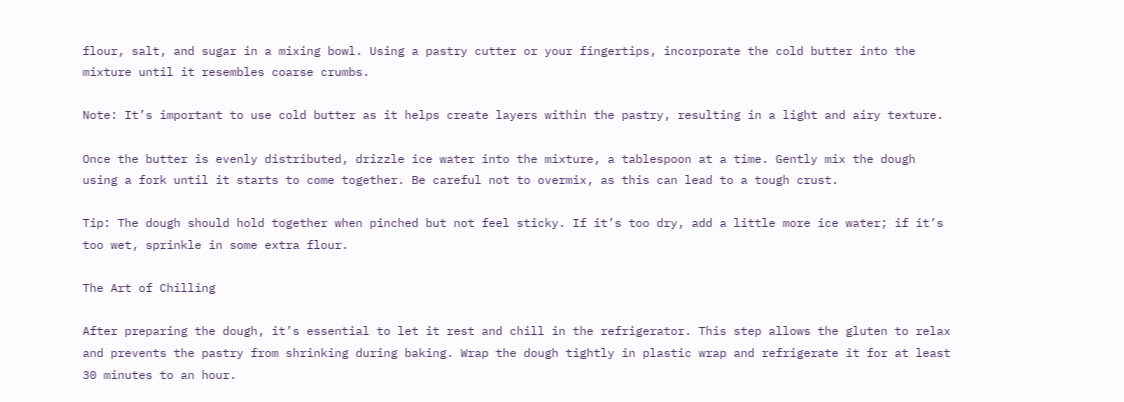flour, salt, and sugar in a mixing bowl. Using a pastry cutter or your fingertips, incorporate the cold butter into the mixture until it resembles coarse crumbs.

Note: It’s important to use cold butter as it helps create layers within the pastry, resulting in a light and airy texture.

Once the butter is evenly distributed, drizzle ice water into the mixture, a tablespoon at a time. Gently mix the dough using a fork until it starts to come together. Be careful not to overmix, as this can lead to a tough crust.

Tip: The dough should hold together when pinched but not feel sticky. If it’s too dry, add a little more ice water; if it’s too wet, sprinkle in some extra flour.

The Art of Chilling

After preparing the dough, it’s essential to let it rest and chill in the refrigerator. This step allows the gluten to relax and prevents the pastry from shrinking during baking. Wrap the dough tightly in plastic wrap and refrigerate it for at least 30 minutes to an hour.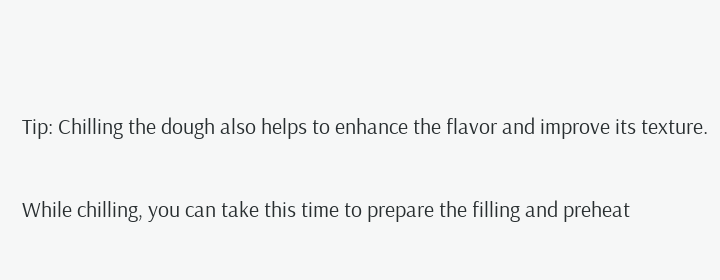Tip: Chilling the dough also helps to enhance the flavor and improve its texture.

While chilling, you can take this time to prepare the filling and preheat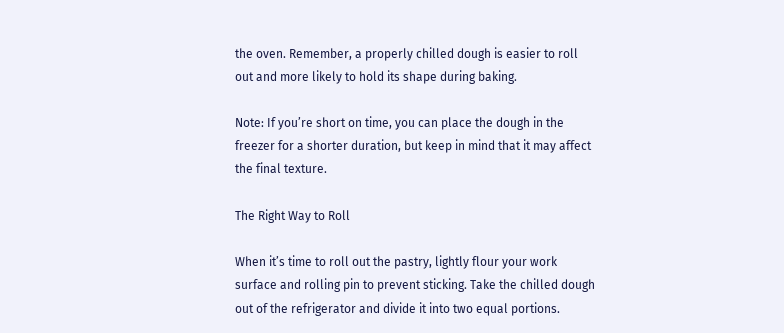the oven. Remember, a properly chilled dough is easier to roll out and more likely to hold its shape during baking.

Note: If you’re short on time, you can place the dough in the freezer for a shorter duration, but keep in mind that it may affect the final texture.

The Right Way to Roll

When it’s time to roll out the pastry, lightly flour your work surface and rolling pin to prevent sticking. Take the chilled dough out of the refrigerator and divide it into two equal portions.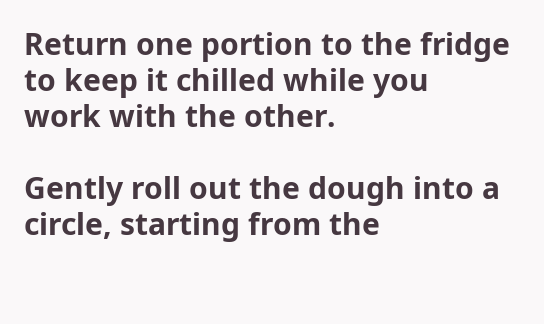Return one portion to the fridge to keep it chilled while you work with the other.

Gently roll out the dough into a circle, starting from the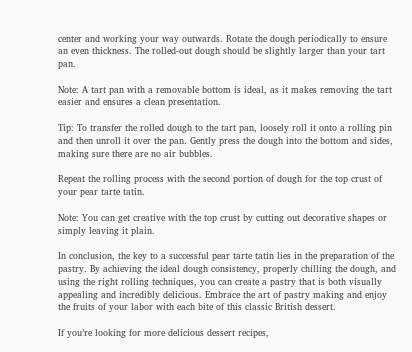center and working your way outwards. Rotate the dough periodically to ensure an even thickness. The rolled-out dough should be slightly larger than your tart pan.

Note: A tart pan with a removable bottom is ideal, as it makes removing the tart easier and ensures a clean presentation.

Tip: To transfer the rolled dough to the tart pan, loosely roll it onto a rolling pin and then unroll it over the pan. Gently press the dough into the bottom and sides, making sure there are no air bubbles.

Repeat the rolling process with the second portion of dough for the top crust of your pear tarte tatin.

Note: You can get creative with the top crust by cutting out decorative shapes or simply leaving it plain.

In conclusion, the key to a successful pear tarte tatin lies in the preparation of the pastry. By achieving the ideal dough consistency, properly chilling the dough, and using the right rolling techniques, you can create a pastry that is both visually appealing and incredibly delicious. Embrace the art of pastry making and enjoy the fruits of your labor with each bite of this classic British dessert.

If you’re looking for more delicious dessert recipes,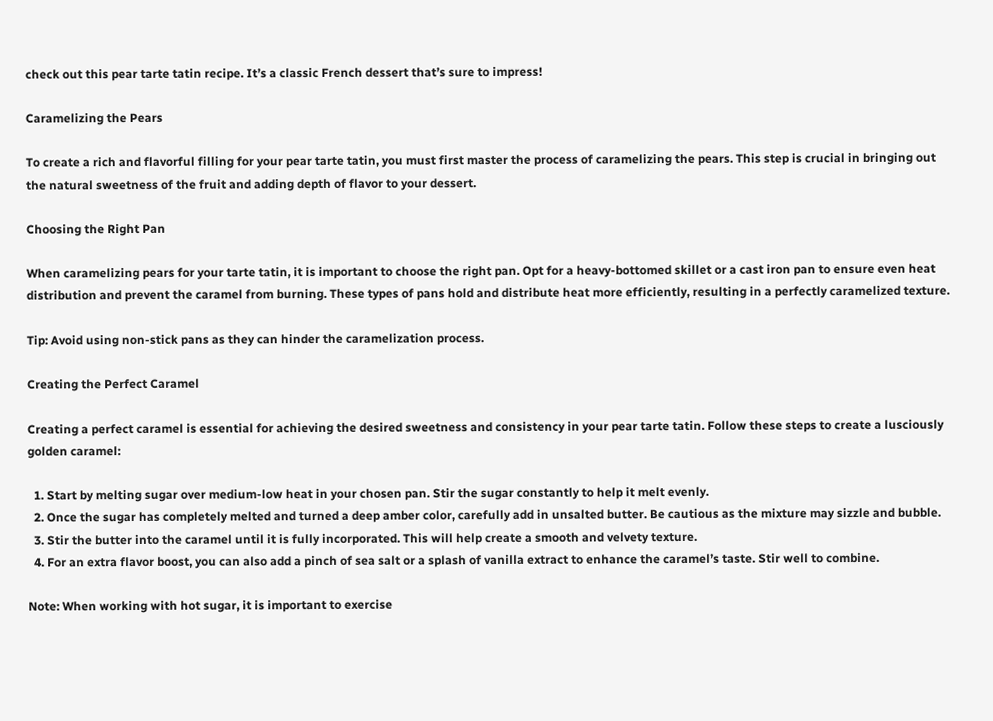check out this pear tarte tatin recipe. It’s a classic French dessert that’s sure to impress!

Caramelizing the Pears

To create a rich and flavorful filling for your pear tarte tatin, you must first master the process of caramelizing the pears. This step is crucial in bringing out the natural sweetness of the fruit and adding depth of flavor to your dessert.

Choosing the Right Pan

When caramelizing pears for your tarte tatin, it is important to choose the right pan. Opt for a heavy-bottomed skillet or a cast iron pan to ensure even heat distribution and prevent the caramel from burning. These types of pans hold and distribute heat more efficiently, resulting in a perfectly caramelized texture.

Tip: Avoid using non-stick pans as they can hinder the caramelization process.

Creating the Perfect Caramel

Creating a perfect caramel is essential for achieving the desired sweetness and consistency in your pear tarte tatin. Follow these steps to create a lusciously golden caramel:

  1. Start by melting sugar over medium-low heat in your chosen pan. Stir the sugar constantly to help it melt evenly.
  2. Once the sugar has completely melted and turned a deep amber color, carefully add in unsalted butter. Be cautious as the mixture may sizzle and bubble.
  3. Stir the butter into the caramel until it is fully incorporated. This will help create a smooth and velvety texture.
  4. For an extra flavor boost, you can also add a pinch of sea salt or a splash of vanilla extract to enhance the caramel’s taste. Stir well to combine.

Note: When working with hot sugar, it is important to exercise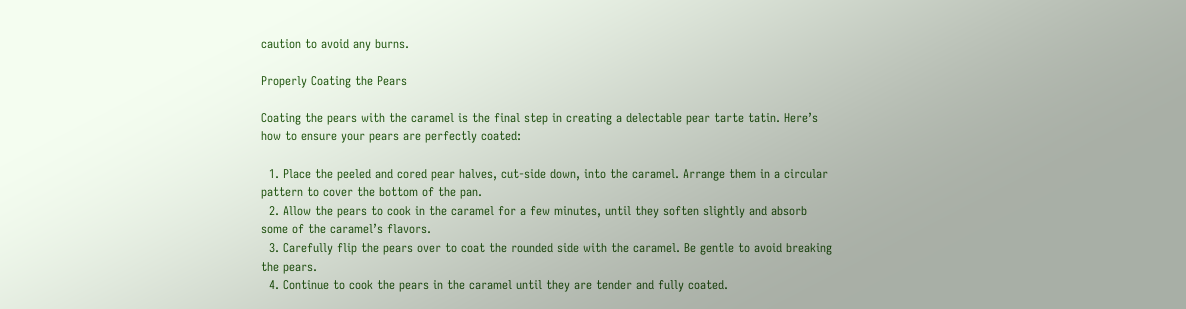caution to avoid any burns.

Properly Coating the Pears

Coating the pears with the caramel is the final step in creating a delectable pear tarte tatin. Here’s how to ensure your pears are perfectly coated:

  1. Place the peeled and cored pear halves, cut-side down, into the caramel. Arrange them in a circular pattern to cover the bottom of the pan.
  2. Allow the pears to cook in the caramel for a few minutes, until they soften slightly and absorb some of the caramel’s flavors.
  3. Carefully flip the pears over to coat the rounded side with the caramel. Be gentle to avoid breaking the pears.
  4. Continue to cook the pears in the caramel until they are tender and fully coated.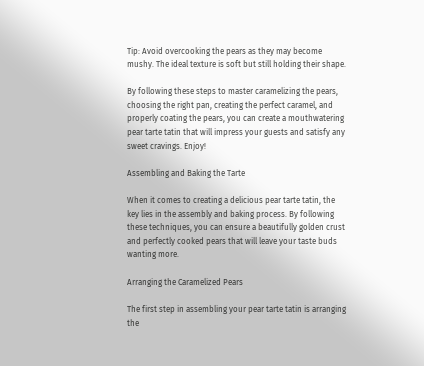Tip: Avoid overcooking the pears as they may become mushy. The ideal texture is soft but still holding their shape.

By following these steps to master caramelizing the pears, choosing the right pan, creating the perfect caramel, and properly coating the pears, you can create a mouthwatering pear tarte tatin that will impress your guests and satisfy any sweet cravings. Enjoy!

Assembling and Baking the Tarte

When it comes to creating a delicious pear tarte tatin, the key lies in the assembly and baking process. By following these techniques, you can ensure a beautifully golden crust and perfectly cooked pears that will leave your taste buds wanting more.

Arranging the Caramelized Pears

The first step in assembling your pear tarte tatin is arranging the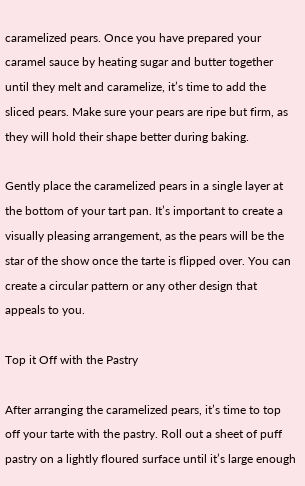caramelized pears. Once you have prepared your caramel sauce by heating sugar and butter together until they melt and caramelize, it’s time to add the sliced pears. Make sure your pears are ripe but firm, as they will hold their shape better during baking.

Gently place the caramelized pears in a single layer at the bottom of your tart pan. It’s important to create a visually pleasing arrangement, as the pears will be the star of the show once the tarte is flipped over. You can create a circular pattern or any other design that appeals to you.

Top it Off with the Pastry

After arranging the caramelized pears, it’s time to top off your tarte with the pastry. Roll out a sheet of puff pastry on a lightly floured surface until it’s large enough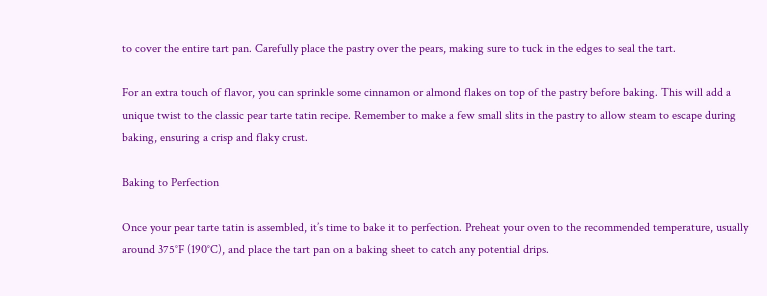to cover the entire tart pan. Carefully place the pastry over the pears, making sure to tuck in the edges to seal the tart.

For an extra touch of flavor, you can sprinkle some cinnamon or almond flakes on top of the pastry before baking. This will add a unique twist to the classic pear tarte tatin recipe. Remember to make a few small slits in the pastry to allow steam to escape during baking, ensuring a crisp and flaky crust.

Baking to Perfection

Once your pear tarte tatin is assembled, it’s time to bake it to perfection. Preheat your oven to the recommended temperature, usually around 375°F (190°C), and place the tart pan on a baking sheet to catch any potential drips.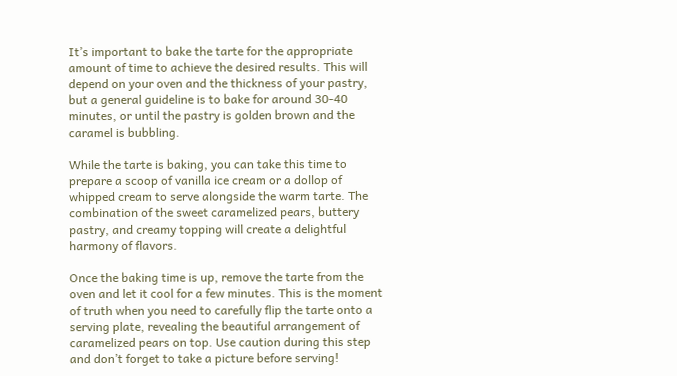It’s important to bake the tarte for the appropriate amount of time to achieve the desired results. This will depend on your oven and the thickness of your pastry, but a general guideline is to bake for around 30-40 minutes, or until the pastry is golden brown and the caramel is bubbling.

While the tarte is baking, you can take this time to prepare a scoop of vanilla ice cream or a dollop of whipped cream to serve alongside the warm tarte. The combination of the sweet caramelized pears, buttery pastry, and creamy topping will create a delightful harmony of flavors.

Once the baking time is up, remove the tarte from the oven and let it cool for a few minutes. This is the moment of truth when you need to carefully flip the tarte onto a serving plate, revealing the beautiful arrangement of caramelized pears on top. Use caution during this step and don’t forget to take a picture before serving!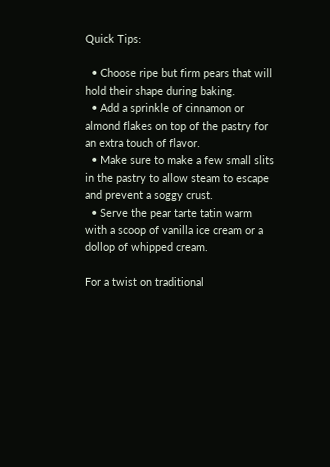Quick Tips:

  • Choose ripe but firm pears that will hold their shape during baking.
  • Add a sprinkle of cinnamon or almond flakes on top of the pastry for an extra touch of flavor.
  • Make sure to make a few small slits in the pastry to allow steam to escape and prevent a soggy crust.
  • Serve the pear tarte tatin warm with a scoop of vanilla ice cream or a dollop of whipped cream.

For a twist on traditional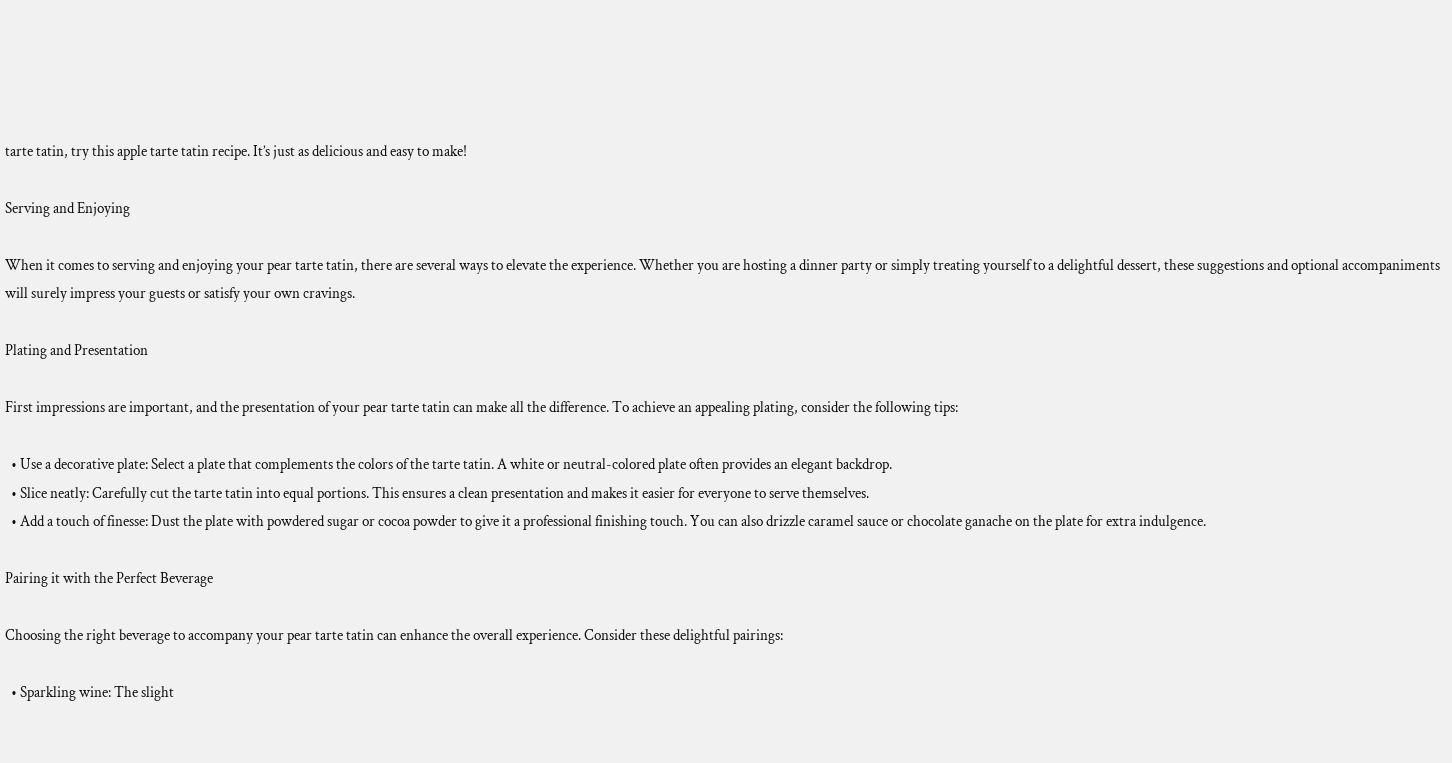tarte tatin, try this apple tarte tatin recipe. It’s just as delicious and easy to make!

Serving and Enjoying

When it comes to serving and enjoying your pear tarte tatin, there are several ways to elevate the experience. Whether you are hosting a dinner party or simply treating yourself to a delightful dessert, these suggestions and optional accompaniments will surely impress your guests or satisfy your own cravings.

Plating and Presentation

First impressions are important, and the presentation of your pear tarte tatin can make all the difference. To achieve an appealing plating, consider the following tips:

  • Use a decorative plate: Select a plate that complements the colors of the tarte tatin. A white or neutral-colored plate often provides an elegant backdrop.
  • Slice neatly: Carefully cut the tarte tatin into equal portions. This ensures a clean presentation and makes it easier for everyone to serve themselves.
  • Add a touch of finesse: Dust the plate with powdered sugar or cocoa powder to give it a professional finishing touch. You can also drizzle caramel sauce or chocolate ganache on the plate for extra indulgence.

Pairing it with the Perfect Beverage

Choosing the right beverage to accompany your pear tarte tatin can enhance the overall experience. Consider these delightful pairings:

  • Sparkling wine: The slight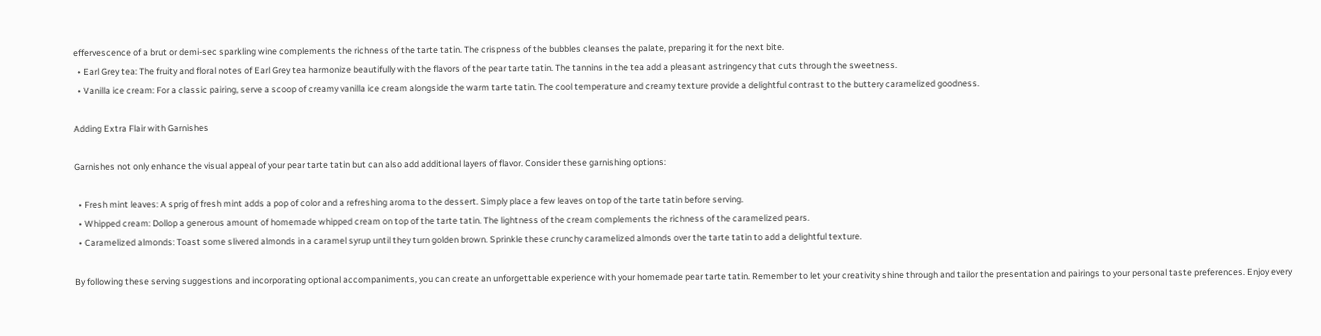effervescence of a brut or demi-sec sparkling wine complements the richness of the tarte tatin. The crispness of the bubbles cleanses the palate, preparing it for the next bite.
  • Earl Grey tea: The fruity and floral notes of Earl Grey tea harmonize beautifully with the flavors of the pear tarte tatin. The tannins in the tea add a pleasant astringency that cuts through the sweetness.
  • Vanilla ice cream: For a classic pairing, serve a scoop of creamy vanilla ice cream alongside the warm tarte tatin. The cool temperature and creamy texture provide a delightful contrast to the buttery caramelized goodness.

Adding Extra Flair with Garnishes

Garnishes not only enhance the visual appeal of your pear tarte tatin but can also add additional layers of flavor. Consider these garnishing options:

  • Fresh mint leaves: A sprig of fresh mint adds a pop of color and a refreshing aroma to the dessert. Simply place a few leaves on top of the tarte tatin before serving.
  • Whipped cream: Dollop a generous amount of homemade whipped cream on top of the tarte tatin. The lightness of the cream complements the richness of the caramelized pears.
  • Caramelized almonds: Toast some slivered almonds in a caramel syrup until they turn golden brown. Sprinkle these crunchy caramelized almonds over the tarte tatin to add a delightful texture.

By following these serving suggestions and incorporating optional accompaniments, you can create an unforgettable experience with your homemade pear tarte tatin. Remember to let your creativity shine through and tailor the presentation and pairings to your personal taste preferences. Enjoy every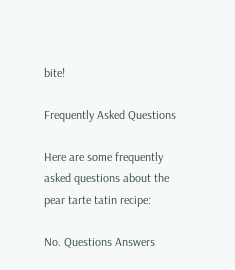bite!

Frequently Asked Questions

Here are some frequently asked questions about the pear tarte tatin recipe:

No. Questions Answers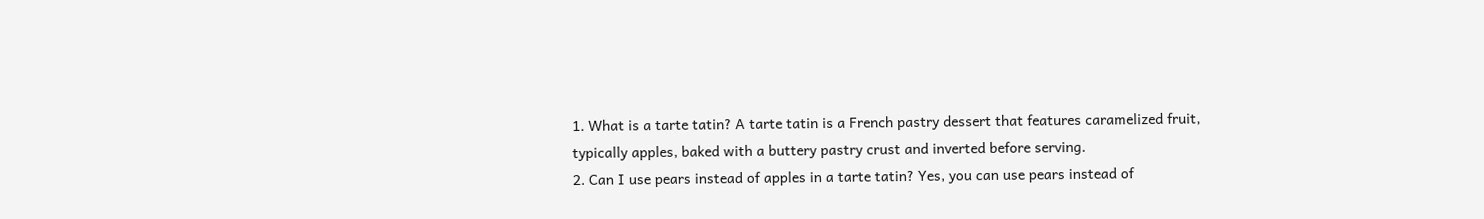1. What is a tarte tatin? A tarte tatin is a French pastry dessert that features caramelized fruit, typically apples, baked with a buttery pastry crust and inverted before serving.
2. Can I use pears instead of apples in a tarte tatin? Yes, you can use pears instead of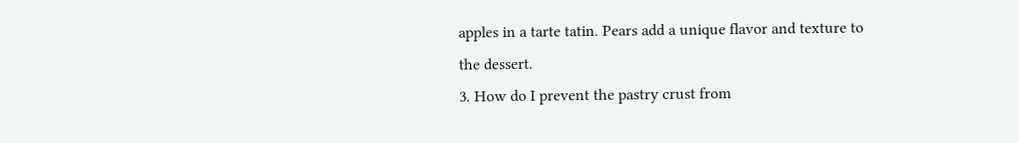apples in a tarte tatin. Pears add a unique flavor and texture to the dessert.
3. How do I prevent the pastry crust from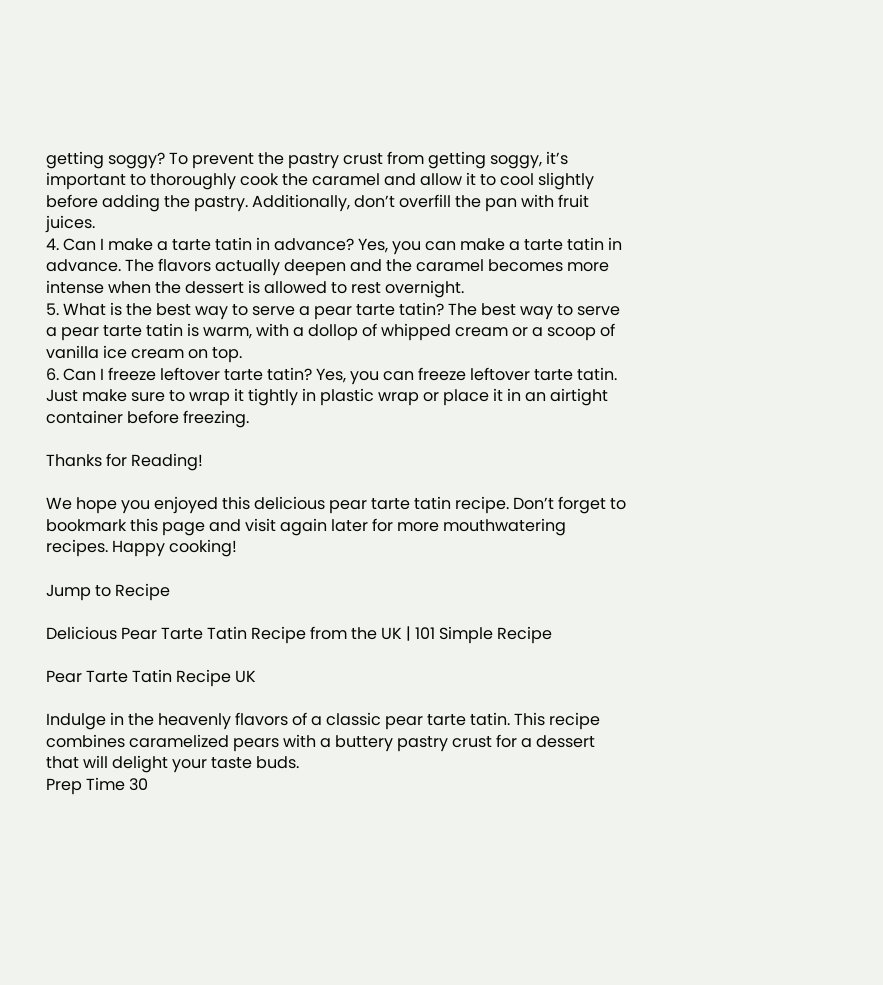getting soggy? To prevent the pastry crust from getting soggy, it’s important to thoroughly cook the caramel and allow it to cool slightly before adding the pastry. Additionally, don’t overfill the pan with fruit juices.
4. Can I make a tarte tatin in advance? Yes, you can make a tarte tatin in advance. The flavors actually deepen and the caramel becomes more intense when the dessert is allowed to rest overnight.
5. What is the best way to serve a pear tarte tatin? The best way to serve a pear tarte tatin is warm, with a dollop of whipped cream or a scoop of vanilla ice cream on top.
6. Can I freeze leftover tarte tatin? Yes, you can freeze leftover tarte tatin. Just make sure to wrap it tightly in plastic wrap or place it in an airtight container before freezing.

Thanks for Reading!

We hope you enjoyed this delicious pear tarte tatin recipe. Don’t forget to bookmark this page and visit again later for more mouthwatering recipes. Happy cooking!

Jump to Recipe

Delicious Pear Tarte Tatin Recipe from the UK | 101 Simple Recipe

Pear Tarte Tatin Recipe UK

Indulge in the heavenly flavors of a classic pear tarte tatin. This recipe combines caramelized pears with a buttery pastry crust for a dessert that will delight your taste buds.
Prep Time 30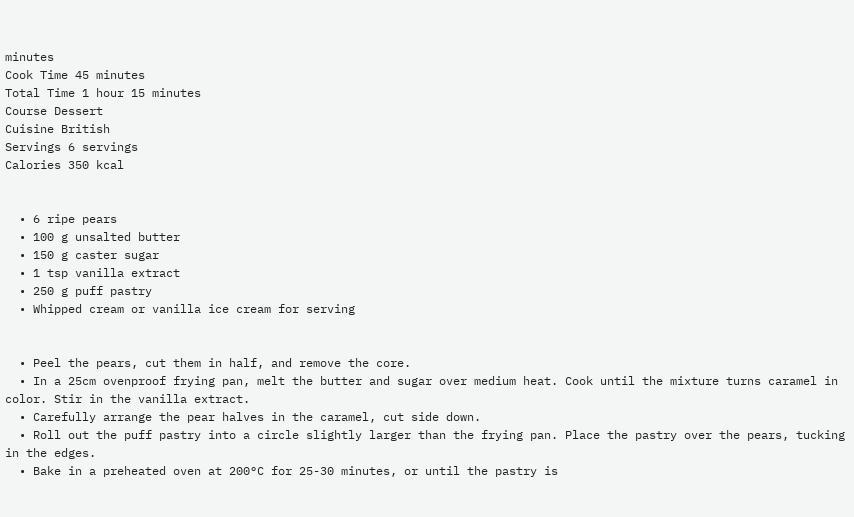minutes
Cook Time 45 minutes
Total Time 1 hour 15 minutes
Course Dessert
Cuisine British
Servings 6 servings
Calories 350 kcal


  • 6 ripe pears
  • 100 g unsalted butter
  • 150 g caster sugar
  • 1 tsp vanilla extract
  • 250 g puff pastry
  • Whipped cream or vanilla ice cream for serving


  • Peel the pears, cut them in half, and remove the core.
  • In a 25cm ovenproof frying pan, melt the butter and sugar over medium heat. Cook until the mixture turns caramel in color. Stir in the vanilla extract.
  • Carefully arrange the pear halves in the caramel, cut side down.
  • Roll out the puff pastry into a circle slightly larger than the frying pan. Place the pastry over the pears, tucking in the edges.
  • Bake in a preheated oven at 200°C for 25-30 minutes, or until the pastry is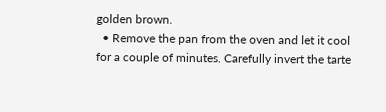golden brown.
  • Remove the pan from the oven and let it cool for a couple of minutes. Carefully invert the tarte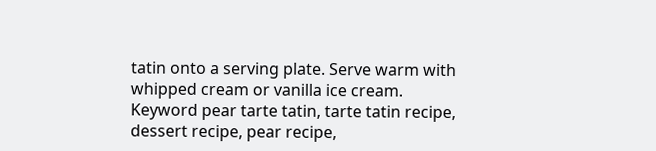tatin onto a serving plate. Serve warm with whipped cream or vanilla ice cream.
Keyword pear tarte tatin, tarte tatin recipe, dessert recipe, pear recipe,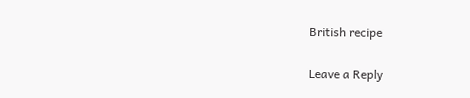British recipe

Leave a Reply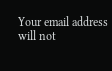Your email address will not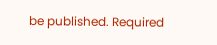be published. Required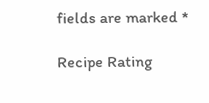fields are marked *

Recipe Rating